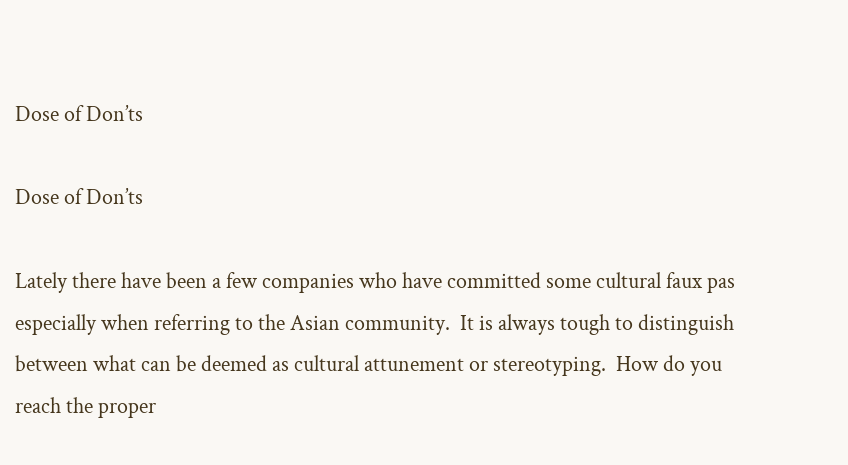Dose of Don’ts

Dose of Don’ts

Lately there have been a few companies who have committed some cultural faux pas especially when referring to the Asian community.  It is always tough to distinguish between what can be deemed as cultural attunement or stereotyping.  How do you reach the proper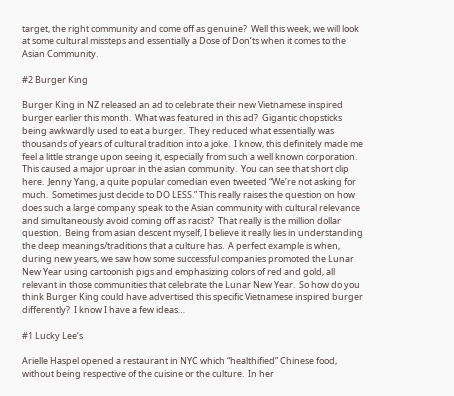target, the right community and come off as genuine?  Well this week, we will look at some cultural missteps and essentially a Dose of Don’ts when it comes to the Asian Community.

#2 Burger King

Burger King in NZ released an ad to celebrate their new Vietnamese inspired burger earlier this month.  What was featured in this ad?  Gigantic chopsticks being awkwardly used to eat a burger.  They reduced what essentially was thousands of years of cultural tradition into a joke.  I know, this definitely made me feel a little strange upon seeing it, especially from such a well known corporation.  This caused a major uproar in the asian community.  You can see that short clip here.  Jenny Yang, a quite popular comedian even tweeted “We’re not asking for much.  Sometimes just decide to DO LESS.” This really raises the question on how does such a large company speak to the Asian community with cultural relevance and simultaneously avoid coming off as racist?  That really is the million dollar question.  Being from asian descent myself, I believe it really lies in understanding the deep meanings/traditions that a culture has.  A perfect example is when, during new years, we saw how some successful companies promoted the Lunar New Year using cartoonish pigs and emphasizing colors of red and gold, all relevant in those communities that celebrate the Lunar New Year.  So how do you think Burger King could have advertised this specific Vietnamese inspired burger differently?  I know I have a few ideas…

#1 Lucky Lee’s

Arielle Haspel opened a restaurant in NYC which “healthified” Chinese food, without being respective of the cuisine or the culture.  In her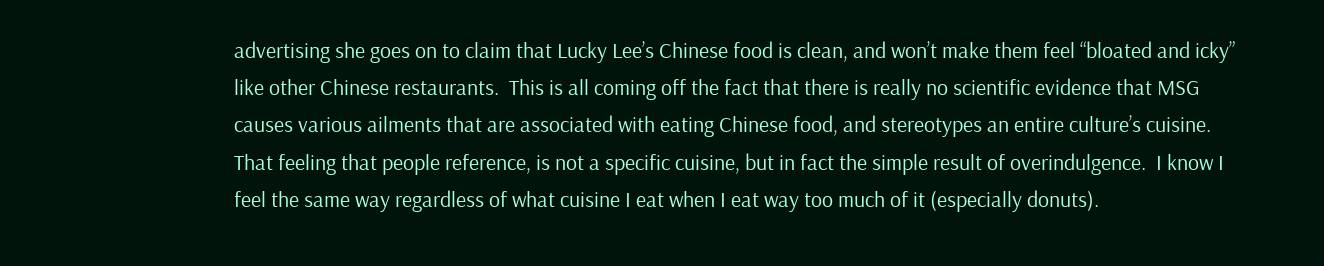advertising she goes on to claim that Lucky Lee’s Chinese food is clean, and won’t make them feel “bloated and icky” like other Chinese restaurants.  This is all coming off the fact that there is really no scientific evidence that MSG causes various ailments that are associated with eating Chinese food, and stereotypes an entire culture’s cuisine.  That feeling that people reference, is not a specific cuisine, but in fact the simple result of overindulgence.  I know I feel the same way regardless of what cuisine I eat when I eat way too much of it (especially donuts).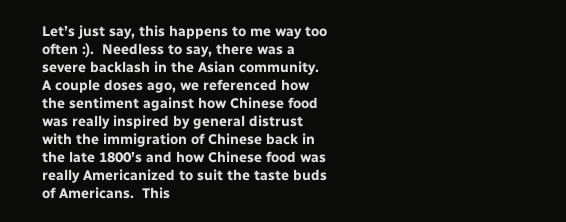Let’s just say, this happens to me way too often :).  Needless to say, there was a severe backlash in the Asian community.  A couple doses ago, we referenced how the sentiment against how Chinese food was really inspired by general distrust with the immigration of Chinese back in the late 1800’s and how Chinese food was really Americanized to suit the taste buds of Americans.  This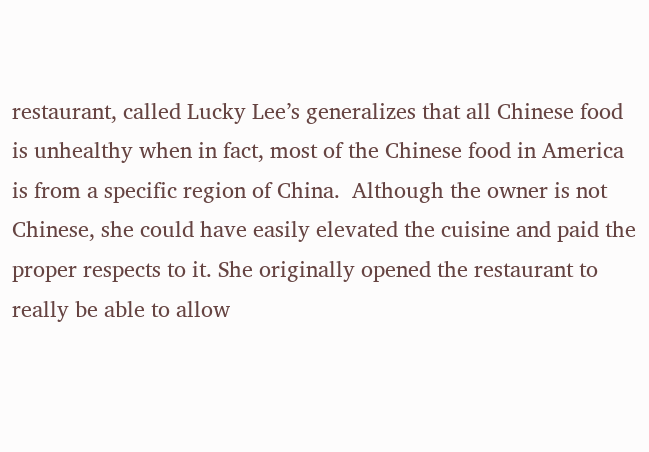restaurant, called Lucky Lee’s generalizes that all Chinese food is unhealthy when in fact, most of the Chinese food in America is from a specific region of China.  Although the owner is not Chinese, she could have easily elevated the cuisine and paid the proper respects to it. She originally opened the restaurant to really be able to allow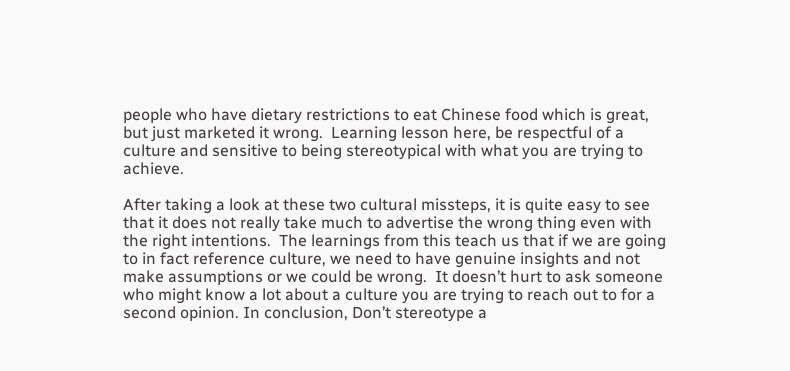people who have dietary restrictions to eat Chinese food which is great, but just marketed it wrong.  Learning lesson here, be respectful of a culture and sensitive to being stereotypical with what you are trying to achieve.

After taking a look at these two cultural missteps, it is quite easy to see that it does not really take much to advertise the wrong thing even with the right intentions.  The learnings from this teach us that if we are going to in fact reference culture, we need to have genuine insights and not make assumptions or we could be wrong.  It doesn’t hurt to ask someone who might know a lot about a culture you are trying to reach out to for a second opinion. In conclusion, Don’t stereotype a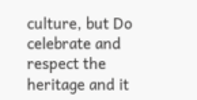culture, but Do celebrate and respect the heritage and it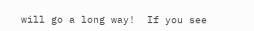will go a long way!  If you see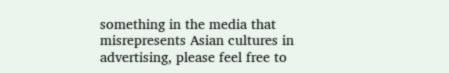something in the media that misrepresents Asian cultures in advertising, please feel free to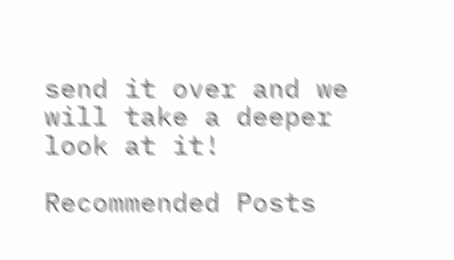send it over and we will take a deeper look at it!

Recommended Posts